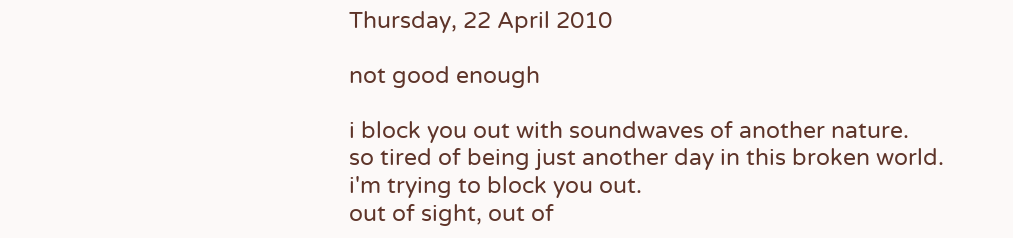Thursday, 22 April 2010

not good enough

i block you out with soundwaves of another nature.
so tired of being just another day in this broken world.
i'm trying to block you out.
out of sight, out of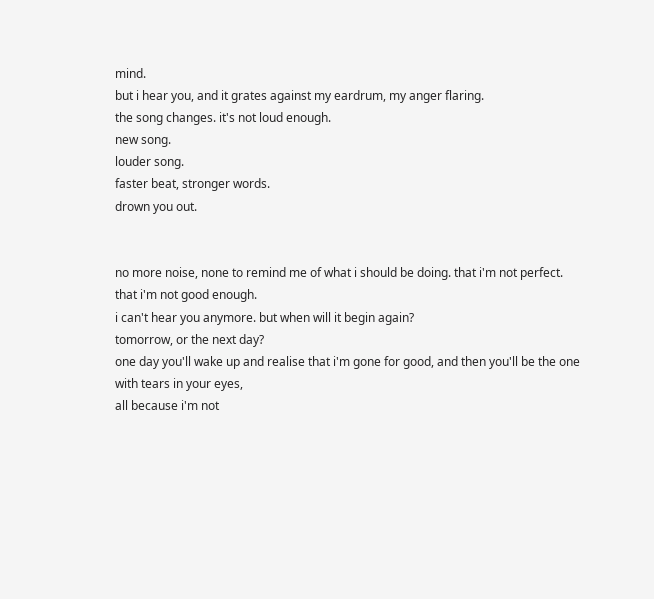mind.
but i hear you, and it grates against my eardrum, my anger flaring.
the song changes. it's not loud enough.
new song.
louder song.
faster beat, stronger words.
drown you out.


no more noise, none to remind me of what i should be doing. that i'm not perfect.
that i'm not good enough.
i can't hear you anymore. but when will it begin again?
tomorrow, or the next day?
one day you'll wake up and realise that i'm gone for good, and then you'll be the one with tears in your eyes,
all because i'm not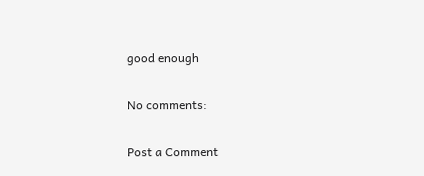good enough

No comments:

Post a Comment